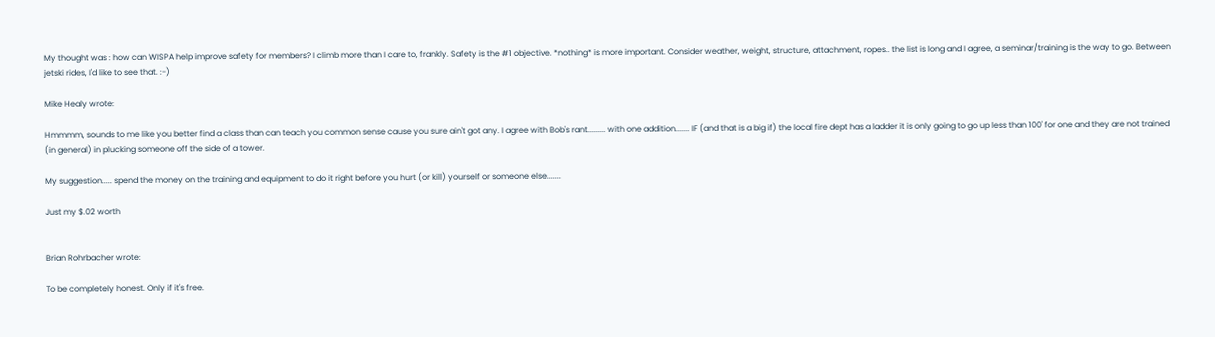My thought was : how can WISPA help improve safety for members? I climb more than I care to, frankly. Safety is the #1 objective. *nothing* is more important. Consider weather, weight, structure, attachment, ropes.. the list is long and I agree, a seminar/training is the way to go. Between jetski rides, I'd like to see that. :-)

Mike Healy wrote:

Hmmmm, sounds to me like you better find a class than can teach you common sense cause you sure ain't got any. I agree with Bob's rant......... with one addition....... IF (and that is a big if) the local fire dept has a ladder it is only going to go up less than 100' for one and they are not trained (in general) in plucking someone off the side of a tower.

My suggestion..... spend the money on the training and equipment to do it right before you hurt (or kill) yourself or someone else.......

Just my $.02 worth


Brian Rohrbacher wrote:

To be completely honest. Only if it's free.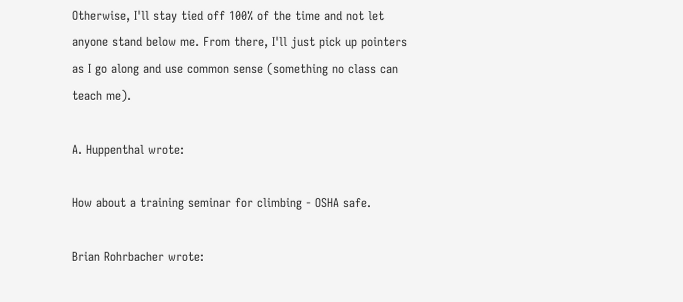Otherwise, I'll stay tied off 100% of the time and not let anyone stand below me. From there, I'll just pick up pointers as I go along and use common sense (something no class can teach me).

A. Huppenthal wrote:

How about a training seminar for climbing - OSHA safe.

Brian Rohrbacher wrote: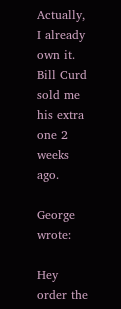Actually, I already own it. Bill Curd sold me his extra one 2 weeks ago.

George wrote:

Hey order the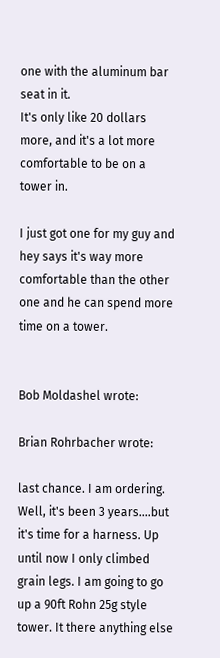one with the aluminum bar seat in it.
It's only like 20 dollars more, and it's a lot more comfortable to be on a tower in.

I just got one for my guy and hey says it's way more comfortable than the other one and he can spend more time on a tower.


Bob Moldashel wrote:

Brian Rohrbacher wrote:

last chance. I am ordering. Well, it's been 3 years....but it's time for a harness. Up until now I only climbed grain legs. I am going to go up a 90ft Rohn 25g style tower. It there anything else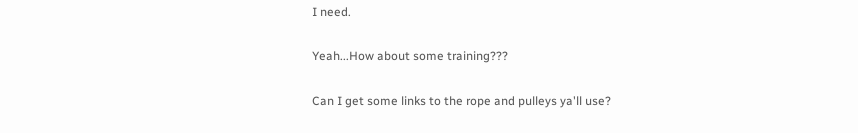I need.

Yeah...How about some training???

Can I get some links to the rope and pulleys ya'll use?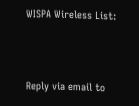WISPA Wireless List:



Reply via email to